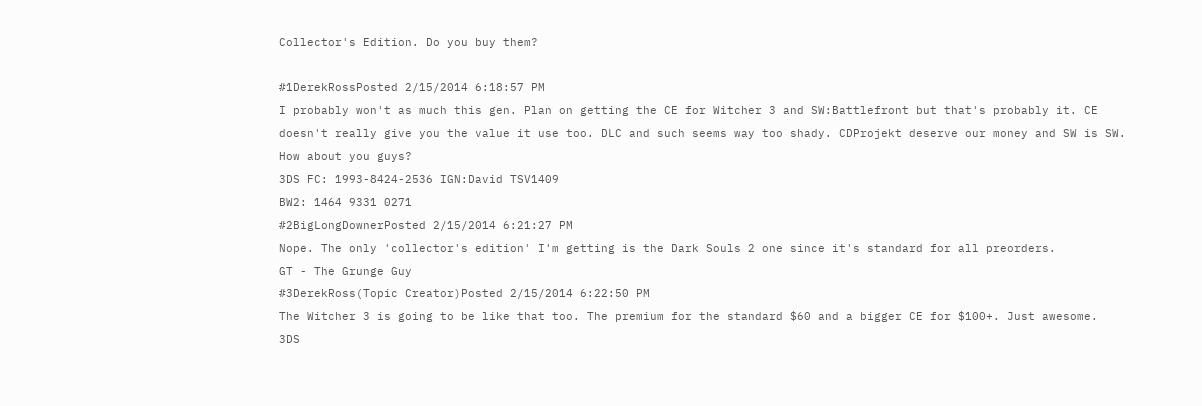Collector's Edition. Do you buy them?

#1DerekRossPosted 2/15/2014 6:18:57 PM
I probably won't as much this gen. Plan on getting the CE for Witcher 3 and SW:Battlefront but that's probably it. CE doesn't really give you the value it use too. DLC and such seems way too shady. CDProjekt deserve our money and SW is SW. How about you guys?
3DS FC: 1993-8424-2536 IGN:David TSV1409
BW2: 1464 9331 0271
#2BigLongDownerPosted 2/15/2014 6:21:27 PM
Nope. The only 'collector's edition' I'm getting is the Dark Souls 2 one since it's standard for all preorders.
GT - The Grunge Guy
#3DerekRoss(Topic Creator)Posted 2/15/2014 6:22:50 PM
The Witcher 3 is going to be like that too. The premium for the standard $60 and a bigger CE for $100+. Just awesome.
3DS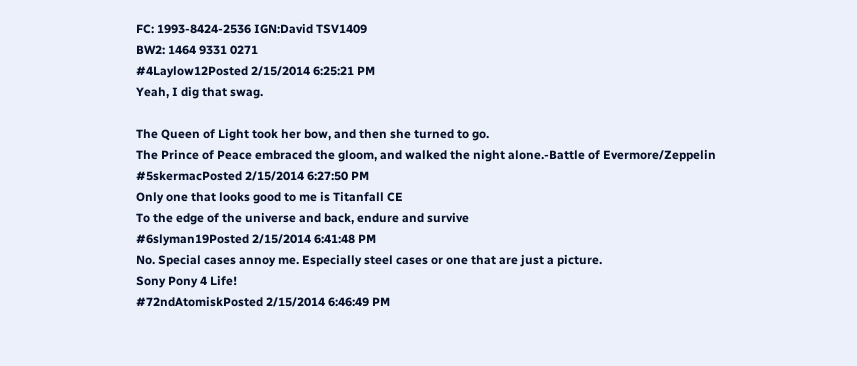FC: 1993-8424-2536 IGN:David TSV1409
BW2: 1464 9331 0271
#4Laylow12Posted 2/15/2014 6:25:21 PM
Yeah, I dig that swag.

The Queen of Light took her bow, and then she turned to go.
The Prince of Peace embraced the gloom, and walked the night alone.-Battle of Evermore/Zeppelin
#5skermacPosted 2/15/2014 6:27:50 PM
Only one that looks good to me is Titanfall CE
To the edge of the universe and back, endure and survive
#6slyman19Posted 2/15/2014 6:41:48 PM
No. Special cases annoy me. Especially steel cases or one that are just a picture.
Sony Pony 4 Life!
#72ndAtomiskPosted 2/15/2014 6:46:49 PM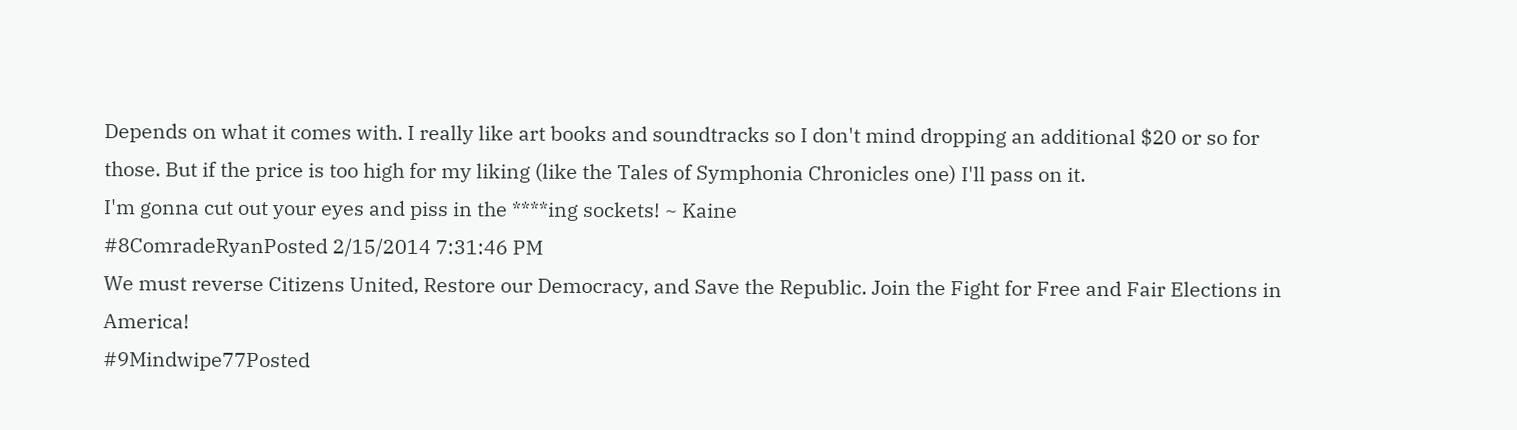Depends on what it comes with. I really like art books and soundtracks so I don't mind dropping an additional $20 or so for those. But if the price is too high for my liking (like the Tales of Symphonia Chronicles one) I'll pass on it.
I'm gonna cut out your eyes and piss in the ****ing sockets! ~ Kaine
#8ComradeRyanPosted 2/15/2014 7:31:46 PM
We must reverse Citizens United, Restore our Democracy, and Save the Republic. Join the Fight for Free and Fair Elections in America!
#9Mindwipe77Posted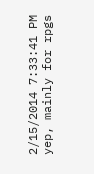2/15/2014 7:33:41 PM
yep, mainly for rpgs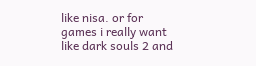like nisa. or for games i really want like dark souls 2 and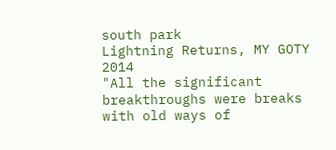south park
Lightning Returns, MY GOTY 2014
"All the significant breakthroughs were breaks with old ways of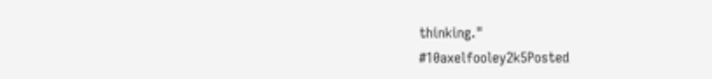thinking."
#10axelfooley2k5Posted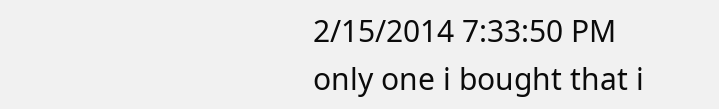2/15/2014 7:33:50 PM
only one i bought that i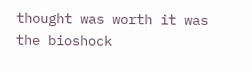thought was worth it was the bioshock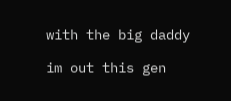with the big daddy

im out this gen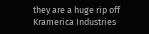they are a huge rip off
Kramerica Industries